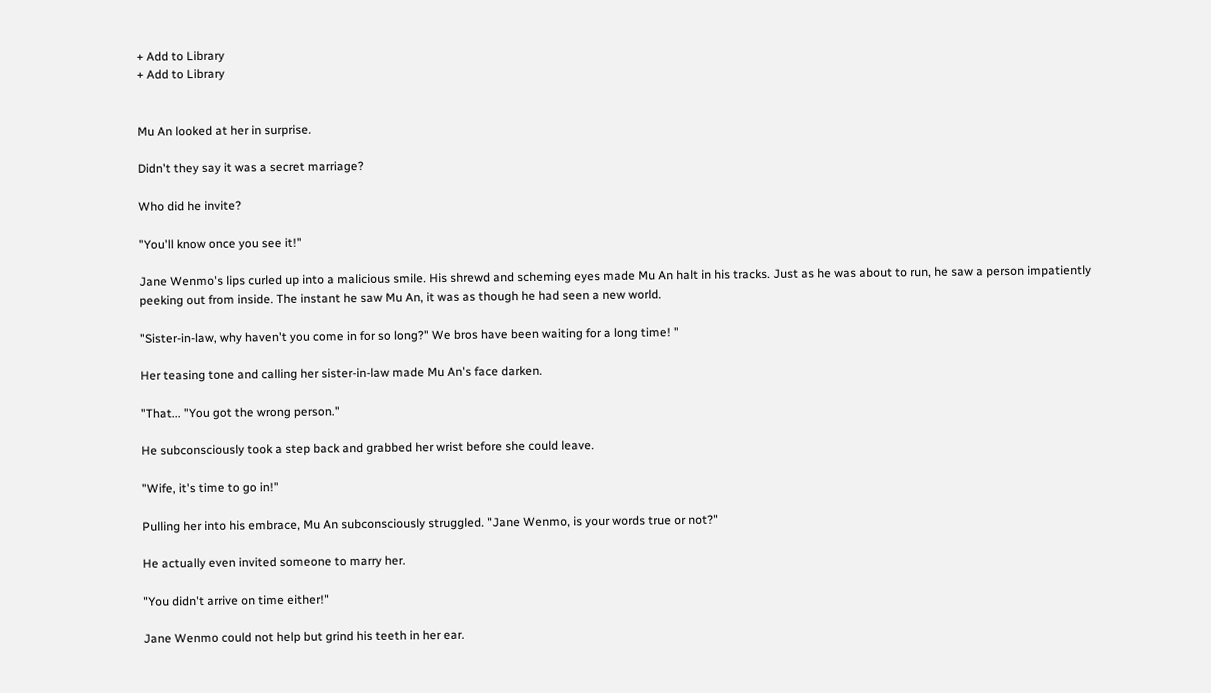+ Add to Library
+ Add to Library


Mu An looked at her in surprise.

Didn't they say it was a secret marriage?

Who did he invite?

"You'll know once you see it!"

Jane Wenmo's lips curled up into a malicious smile. His shrewd and scheming eyes made Mu An halt in his tracks. Just as he was about to run, he saw a person impatiently peeking out from inside. The instant he saw Mu An, it was as though he had seen a new world.

"Sister-in-law, why haven't you come in for so long?" We bros have been waiting for a long time! "

Her teasing tone and calling her sister-in-law made Mu An's face darken.

"That... "You got the wrong person."

He subconsciously took a step back and grabbed her wrist before she could leave.

"Wife, it's time to go in!"

Pulling her into his embrace, Mu An subconsciously struggled. "Jane Wenmo, is your words true or not?"

He actually even invited someone to marry her.

"You didn't arrive on time either!"

Jane Wenmo could not help but grind his teeth in her ear.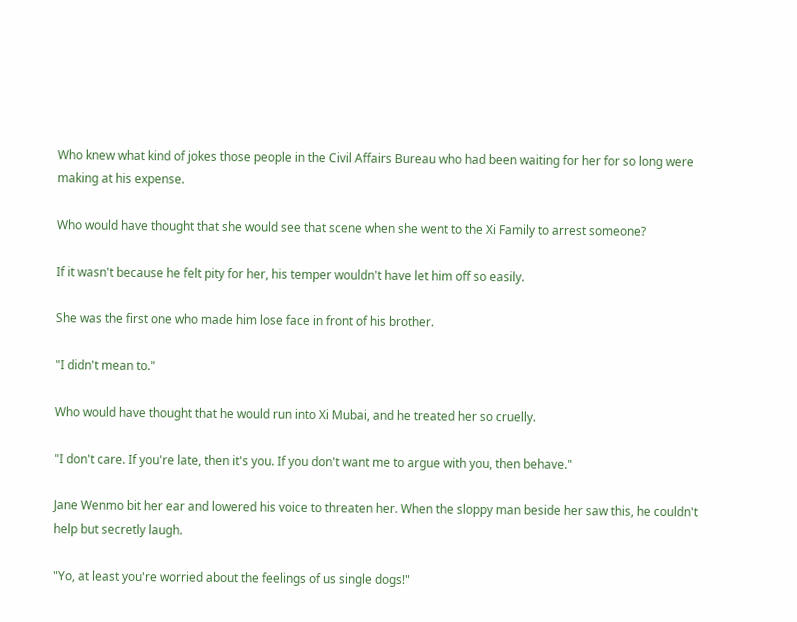Who knew what kind of jokes those people in the Civil Affairs Bureau who had been waiting for her for so long were making at his expense.

Who would have thought that she would see that scene when she went to the Xi Family to arrest someone?

If it wasn't because he felt pity for her, his temper wouldn't have let him off so easily.

She was the first one who made him lose face in front of his brother.

"I didn't mean to."

Who would have thought that he would run into Xi Mubai, and he treated her so cruelly.

"I don't care. If you're late, then it's you. If you don't want me to argue with you, then behave."

Jane Wenmo bit her ear and lowered his voice to threaten her. When the sloppy man beside her saw this, he couldn't help but secretly laugh.

"Yo, at least you're worried about the feelings of us single dogs!"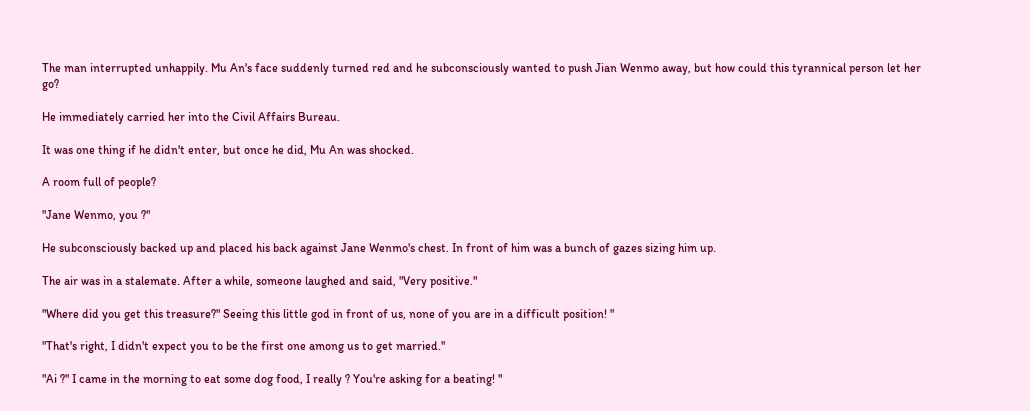The man interrupted unhappily. Mu An's face suddenly turned red and he subconsciously wanted to push Jian Wenmo away, but how could this tyrannical person let her go?

He immediately carried her into the Civil Affairs Bureau.

It was one thing if he didn't enter, but once he did, Mu An was shocked.

A room full of people?

"Jane Wenmo, you ?"

He subconsciously backed up and placed his back against Jane Wenmo's chest. In front of him was a bunch of gazes sizing him up.

The air was in a stalemate. After a while, someone laughed and said, "Very positive."

"Where did you get this treasure?" Seeing this little god in front of us, none of you are in a difficult position! "

"That's right, I didn't expect you to be the first one among us to get married."

"Ai ?" I came in the morning to eat some dog food, I really ? You're asking for a beating! "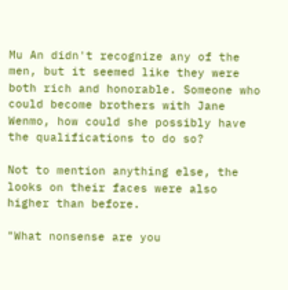Mu An didn't recognize any of the men, but it seemed like they were both rich and honorable. Someone who could become brothers with Jane Wenmo, how could she possibly have the qualifications to do so?

Not to mention anything else, the looks on their faces were also higher than before.

"What nonsense are you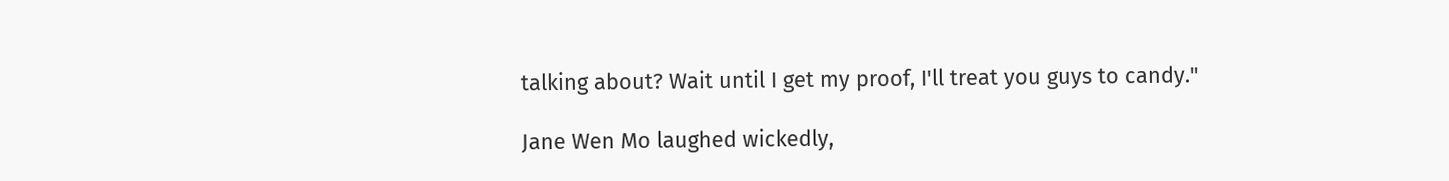talking about? Wait until I get my proof, I'll treat you guys to candy."

Jane Wen Mo laughed wickedly,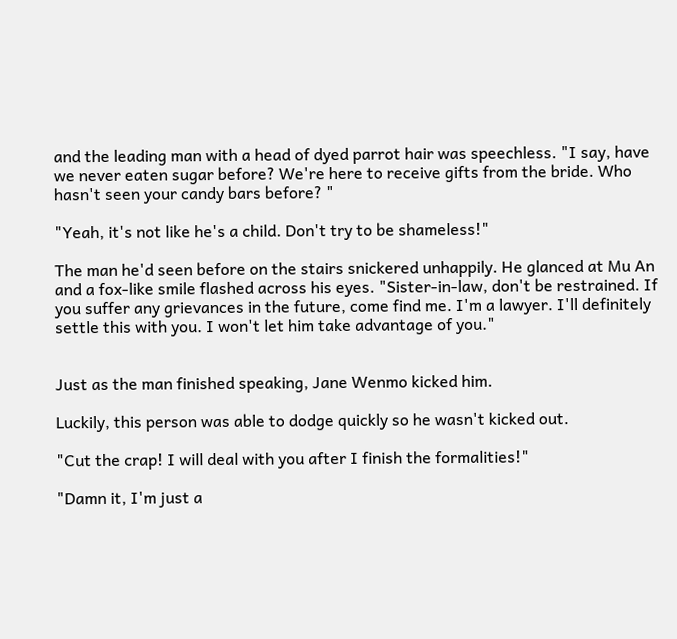and the leading man with a head of dyed parrot hair was speechless. "I say, have we never eaten sugar before? We're here to receive gifts from the bride. Who hasn't seen your candy bars before? "

"Yeah, it's not like he's a child. Don't try to be shameless!"

The man he'd seen before on the stairs snickered unhappily. He glanced at Mu An and a fox-like smile flashed across his eyes. "Sister-in-law, don't be restrained. If you suffer any grievances in the future, come find me. I'm a lawyer. I'll definitely settle this with you. I won't let him take advantage of you."


Just as the man finished speaking, Jane Wenmo kicked him.

Luckily, this person was able to dodge quickly so he wasn't kicked out.

"Cut the crap! I will deal with you after I finish the formalities!"

"Damn it, I'm just a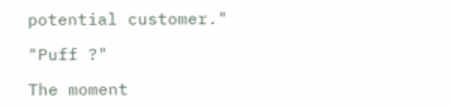potential customer."

"Puff ?"

The moment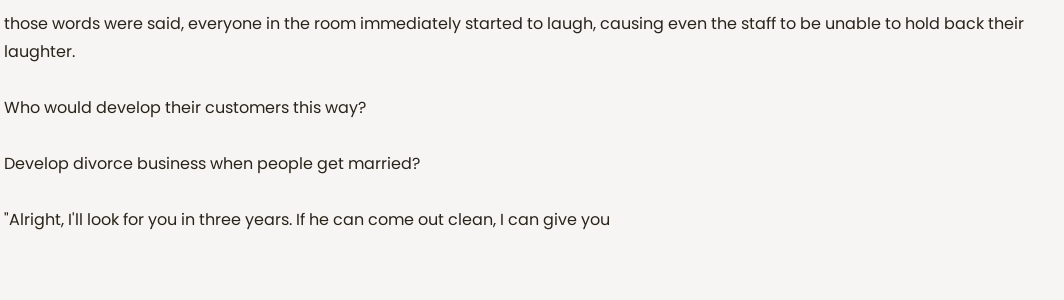those words were said, everyone in the room immediately started to laugh, causing even the staff to be unable to hold back their laughter.

Who would develop their customers this way?

Develop divorce business when people get married?

"Alright, I'll look for you in three years. If he can come out clean, I can give you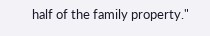half of the family property."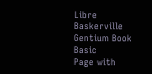Libre Baskerville
Gentium Book Basic
Page with